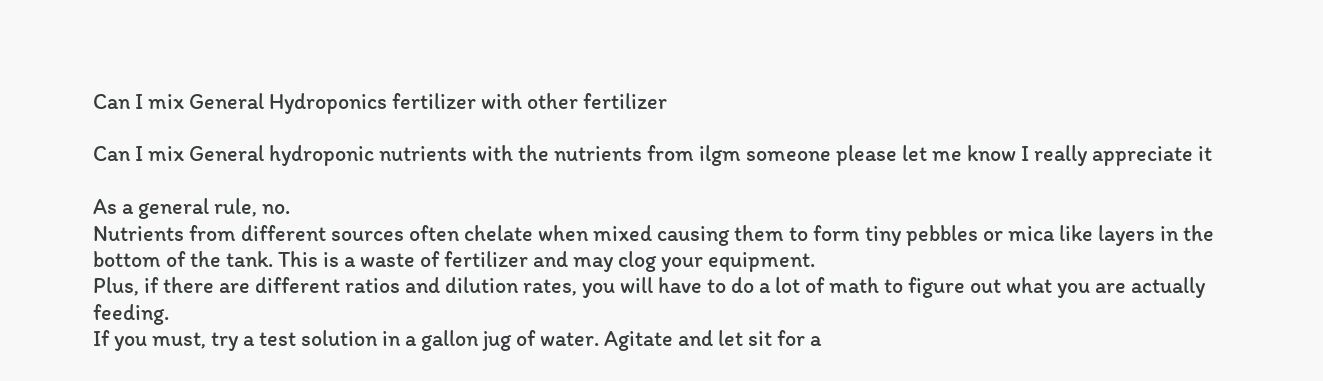Can I mix General Hydroponics fertilizer with other fertilizer

Can I mix General hydroponic nutrients with the nutrients from ilgm someone please let me know I really appreciate it

As a general rule, no.
Nutrients from different sources often chelate when mixed causing them to form tiny pebbles or mica like layers in the bottom of the tank. This is a waste of fertilizer and may clog your equipment.
Plus, if there are different ratios and dilution rates, you will have to do a lot of math to figure out what you are actually feeding.
If you must, try a test solution in a gallon jug of water. Agitate and let sit for a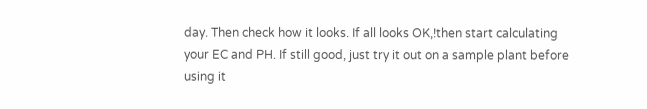day. Then check how it looks. If all looks OK,!then start calculating your EC and PH. If still good, just try it out on a sample plant before using it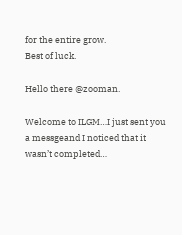for the entire grow.
Best of luck.

Hello there @zooman.

Welcome to ILGM…I just sent you a messgeand I noticed that it wasn’t completed…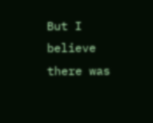But I believe there was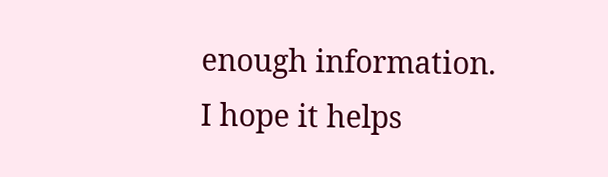enough information.
I hope it helps